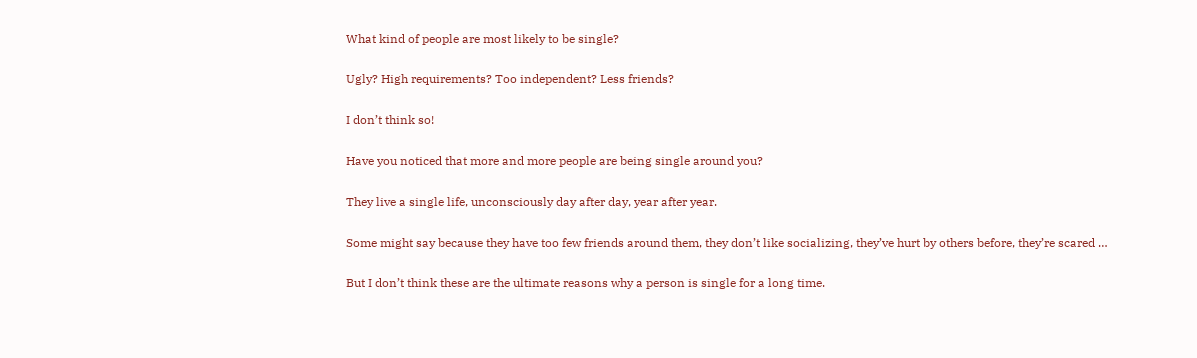What kind of people are most likely to be single?

Ugly? High requirements? Too independent? Less friends?

I don’t think so!

Have you noticed that more and more people are being single around you?

They live a single life, unconsciously day after day, year after year.

Some might say because they have too few friends around them, they don’t like socializing, they’ve hurt by others before, they’re scared …

But I don’t think these are the ultimate reasons why a person is single for a long time.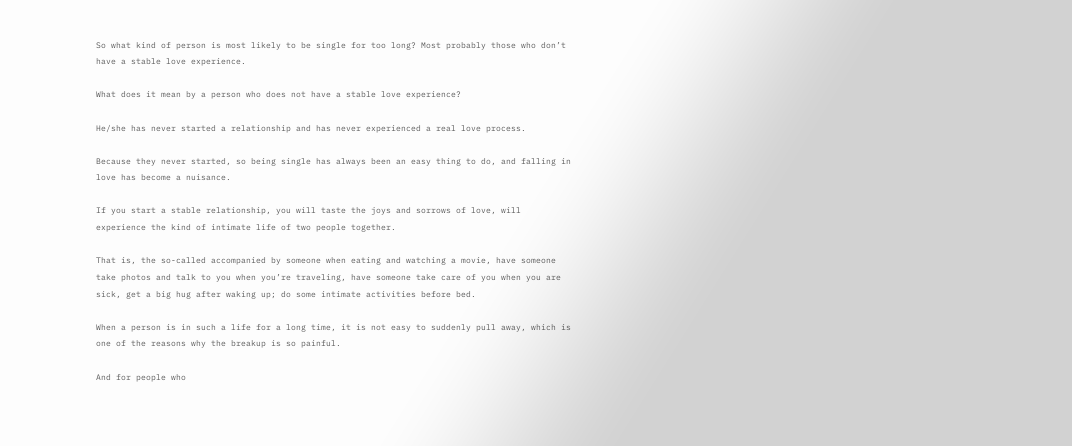So what kind of person is most likely to be single for too long? Most probably those who don’t have a stable love experience.

What does it mean by a person who does not have a stable love experience?

He/she has never started a relationship and has never experienced a real love process.

Because they never started, so being single has always been an easy thing to do, and falling in love has become a nuisance.

If you start a stable relationship, you will taste the joys and sorrows of love, will experience the kind of intimate life of two people together.

That is, the so-called accompanied by someone when eating and watching a movie, have someone take photos and talk to you when you’re traveling, have someone take care of you when you are sick, get a big hug after waking up; do some intimate activities before bed.

When a person is in such a life for a long time, it is not easy to suddenly pull away, which is one of the reasons why the breakup is so painful.

And for people who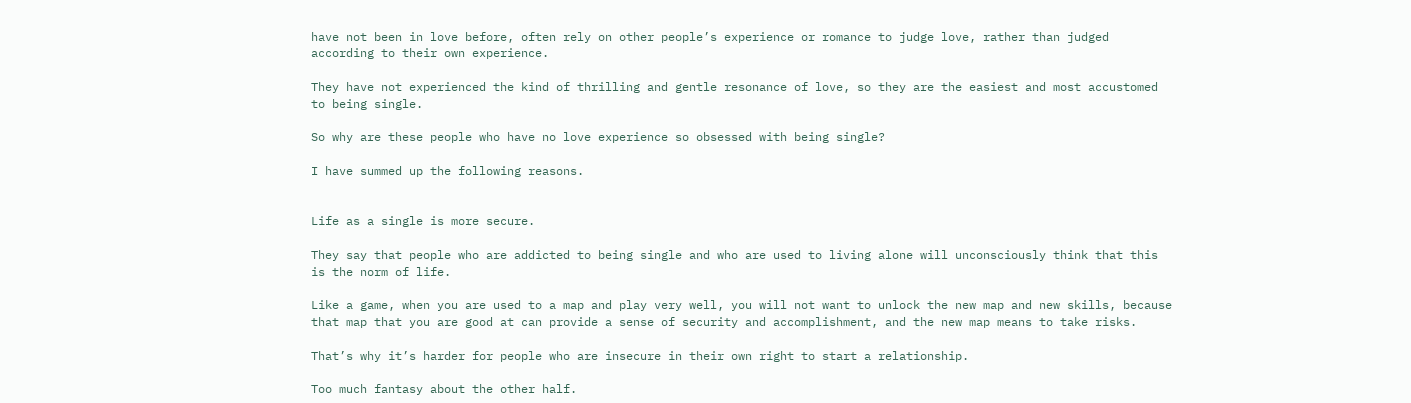have not been in love before, often rely on other people’s experience or romance to judge love, rather than judged according to their own experience.

They have not experienced the kind of thrilling and gentle resonance of love, so they are the easiest and most accustomed to being single.

So why are these people who have no love experience so obsessed with being single?

I have summed up the following reasons.


Life as a single is more secure.

They say that people who are addicted to being single and who are used to living alone will unconsciously think that this is the norm of life.

Like a game, when you are used to a map and play very well, you will not want to unlock the new map and new skills, because that map that you are good at can provide a sense of security and accomplishment, and the new map means to take risks.

That’s why it’s harder for people who are insecure in their own right to start a relationship.

Too much fantasy about the other half.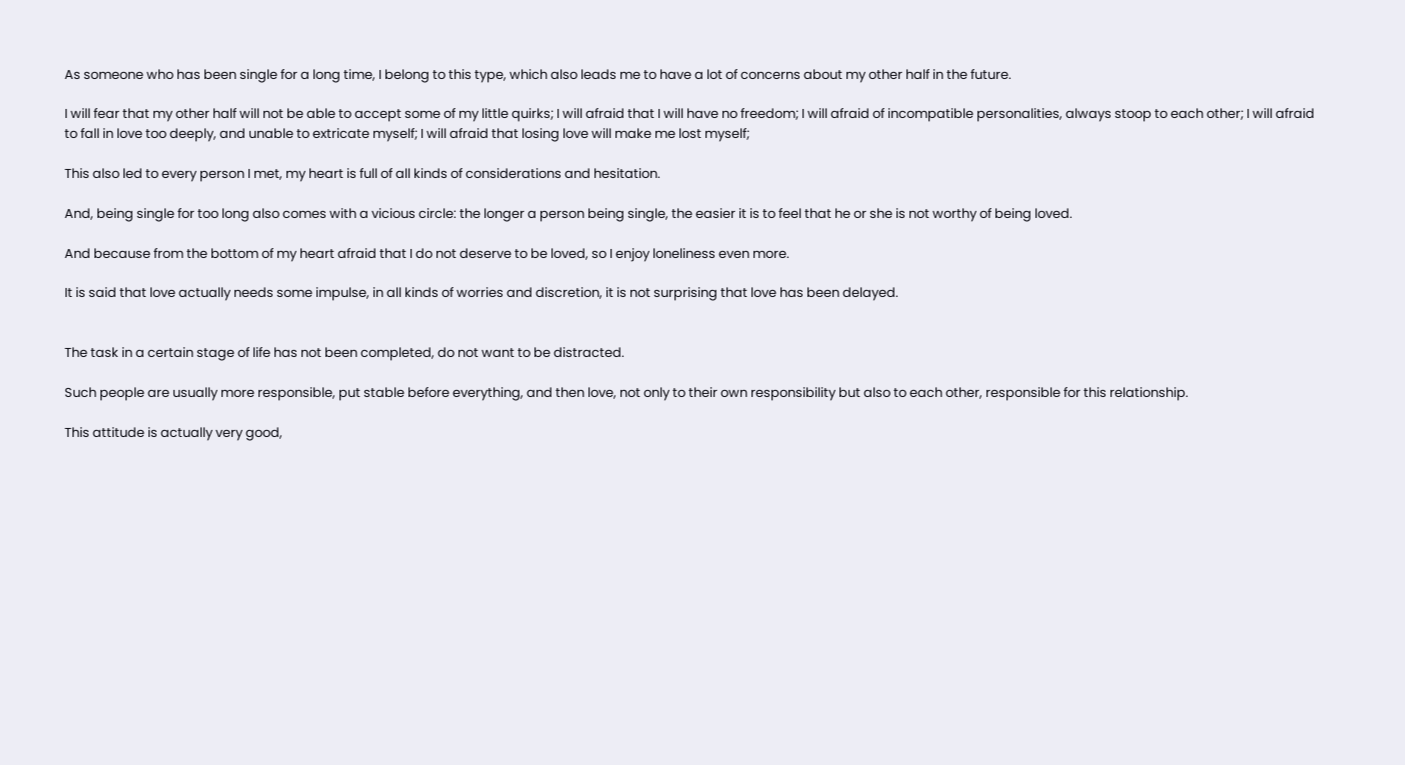As someone who has been single for a long time, I belong to this type, which also leads me to have a lot of concerns about my other half in the future.

I will fear that my other half will not be able to accept some of my little quirks; I will afraid that I will have no freedom; I will afraid of incompatible personalities, always stoop to each other; I will afraid to fall in love too deeply, and unable to extricate myself; I will afraid that losing love will make me lost myself;

This also led to every person I met, my heart is full of all kinds of considerations and hesitation.

And, being single for too long also comes with a vicious circle: the longer a person being single, the easier it is to feel that he or she is not worthy of being loved.

And because from the bottom of my heart afraid that I do not deserve to be loved, so I enjoy loneliness even more.

It is said that love actually needs some impulse, in all kinds of worries and discretion, it is not surprising that love has been delayed.


The task in a certain stage of life has not been completed, do not want to be distracted.

Such people are usually more responsible, put stable before everything, and then love, not only to their own responsibility but also to each other, responsible for this relationship.

This attitude is actually very good,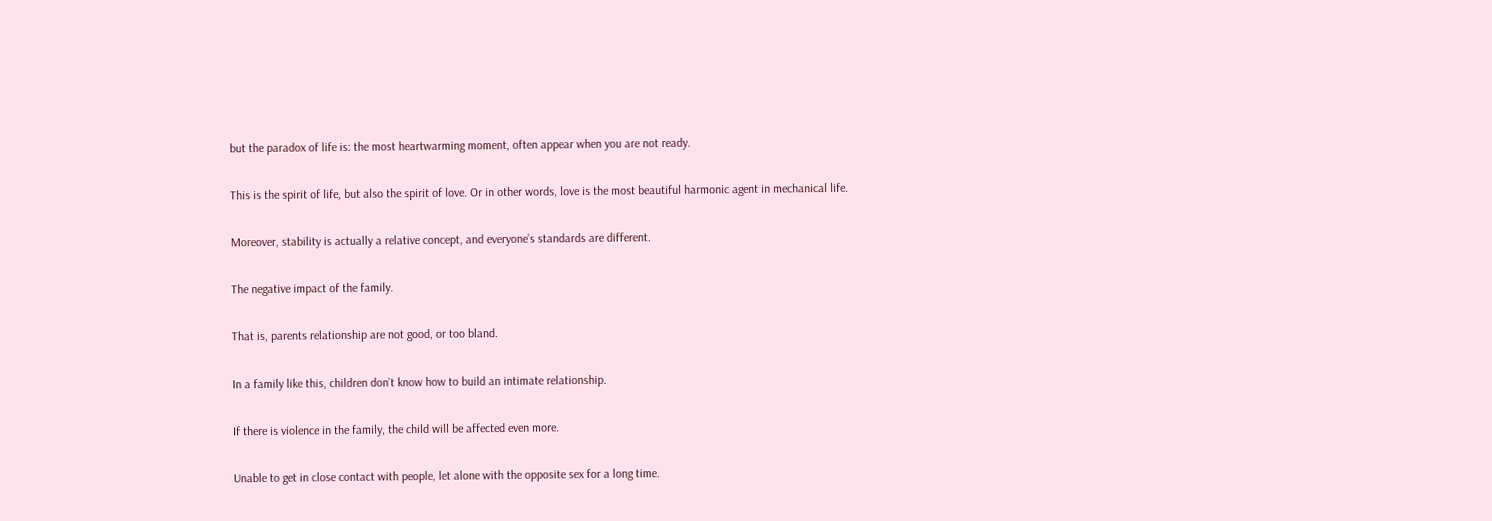but the paradox of life is: the most heartwarming moment, often appear when you are not ready.

This is the spirit of life, but also the spirit of love. Or in other words, love is the most beautiful harmonic agent in mechanical life.

Moreover, stability is actually a relative concept, and everyone’s standards are different.

The negative impact of the family.

That is, parents relationship are not good, or too bland.

In a family like this, children don’t know how to build an intimate relationship.

If there is violence in the family, the child will be affected even more.

Unable to get in close contact with people, let alone with the opposite sex for a long time.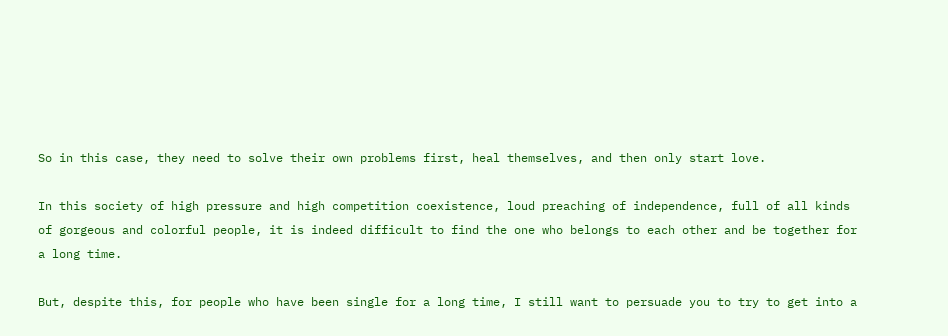So in this case, they need to solve their own problems first, heal themselves, and then only start love.

In this society of high pressure and high competition coexistence, loud preaching of independence, full of all kinds of gorgeous and colorful people, it is indeed difficult to find the one who belongs to each other and be together for a long time.

But, despite this, for people who have been single for a long time, I still want to persuade you to try to get into a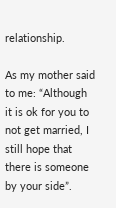relationship.

As my mother said to me: “Although it is ok for you to not get married, I still hope that there is someone by your side”.